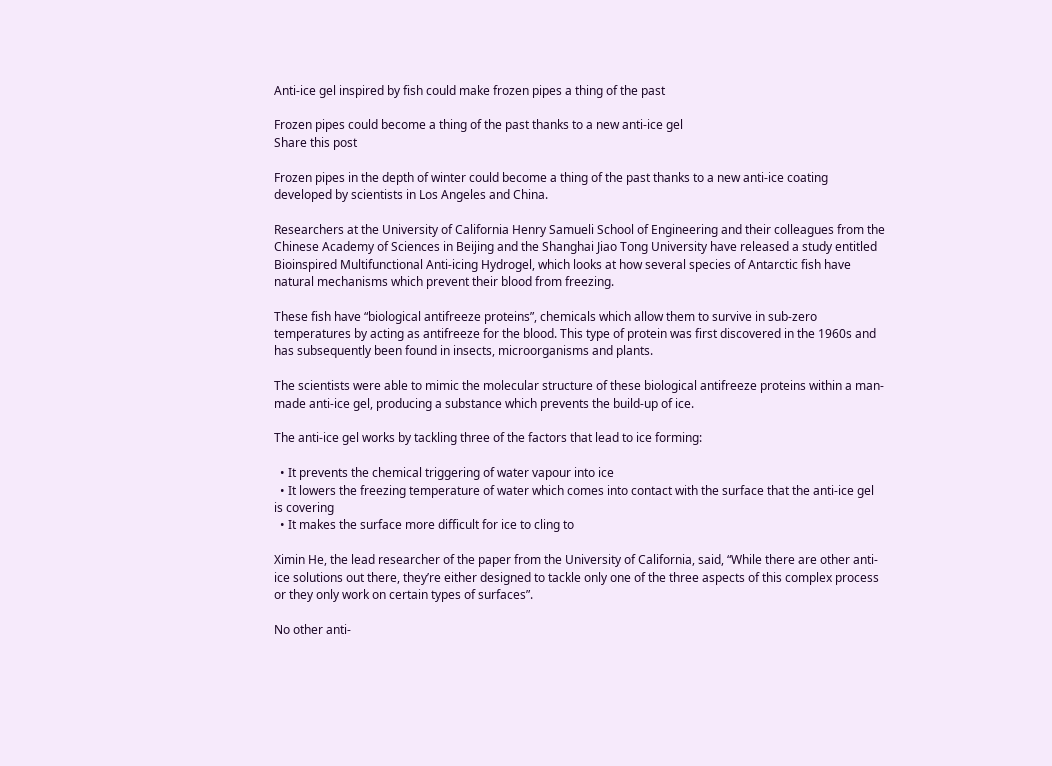Anti-ice gel inspired by fish could make frozen pipes a thing of the past

Frozen pipes could become a thing of the past thanks to a new anti-ice gel
Share this post

Frozen pipes in the depth of winter could become a thing of the past thanks to a new anti-ice coating developed by scientists in Los Angeles and China.

Researchers at the University of California Henry Samueli School of Engineering and their colleagues from the Chinese Academy of Sciences in Beijing and the Shanghai Jiao Tong University have released a study entitled Bioinspired Multifunctional Anti-icing Hydrogel, which looks at how several species of Antarctic fish have natural mechanisms which prevent their blood from freezing.

These fish have “biological antifreeze proteins”, chemicals which allow them to survive in sub-zero temperatures by acting as antifreeze for the blood. This type of protein was first discovered in the 1960s and has subsequently been found in insects, microorganisms and plants.

The scientists were able to mimic the molecular structure of these biological antifreeze proteins within a man-made anti-ice gel, producing a substance which prevents the build-up of ice.

The anti-ice gel works by tackling three of the factors that lead to ice forming:

  • It prevents the chemical triggering of water vapour into ice
  • It lowers the freezing temperature of water which comes into contact with the surface that the anti-ice gel is covering
  • It makes the surface more difficult for ice to cling to

Ximin He, the lead researcher of the paper from the University of California, said, “While there are other anti-ice solutions out there, they’re either designed to tackle only one of the three aspects of this complex process or they only work on certain types of surfaces”.

No other anti-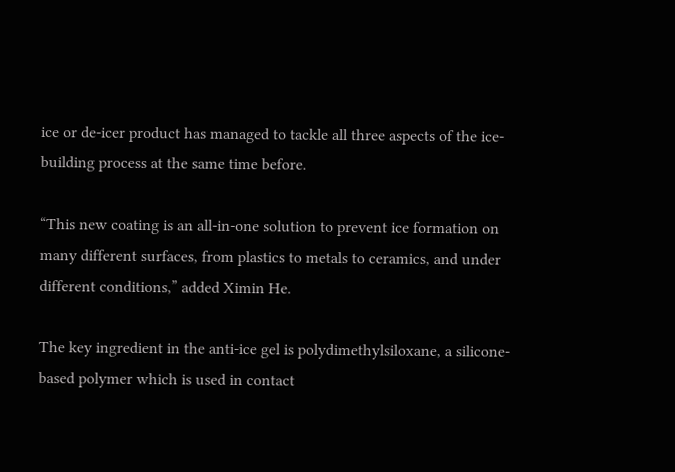ice or de-icer product has managed to tackle all three aspects of the ice-building process at the same time before.

“This new coating is an all-in-one solution to prevent ice formation on many different surfaces, from plastics to metals to ceramics, and under different conditions,” added Ximin He.

The key ingredient in the anti-ice gel is polydimethylsiloxane, a silicone-based polymer which is used in contact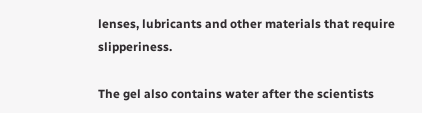lenses, lubricants and other materials that require slipperiness.

The gel also contains water after the scientists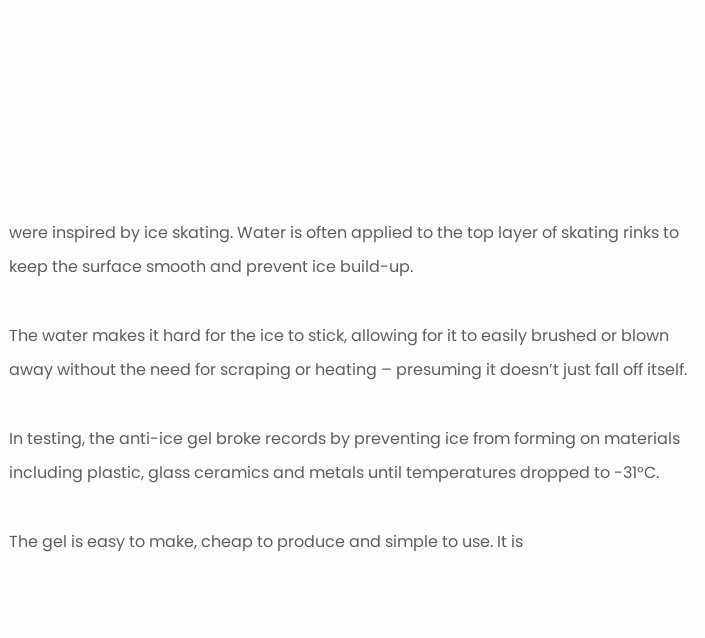were inspired by ice skating. Water is often applied to the top layer of skating rinks to keep the surface smooth and prevent ice build-up.

The water makes it hard for the ice to stick, allowing for it to easily brushed or blown away without the need for scraping or heating – presuming it doesn’t just fall off itself.

In testing, the anti-ice gel broke records by preventing ice from forming on materials including plastic, glass ceramics and metals until temperatures dropped to -31°C.

The gel is easy to make, cheap to produce and simple to use. It is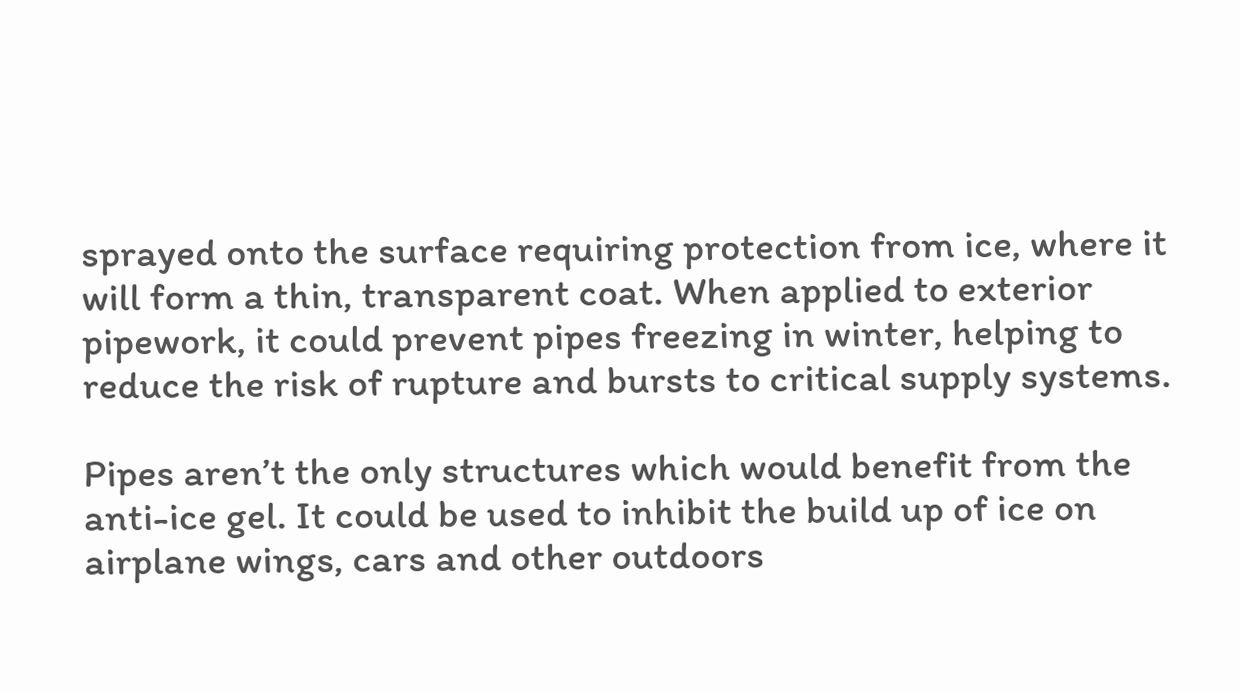sprayed onto the surface requiring protection from ice, where it will form a thin, transparent coat. When applied to exterior pipework, it could prevent pipes freezing in winter, helping to reduce the risk of rupture and bursts to critical supply systems.

Pipes aren’t the only structures which would benefit from the anti-ice gel. It could be used to inhibit the build up of ice on airplane wings, cars and other outdoors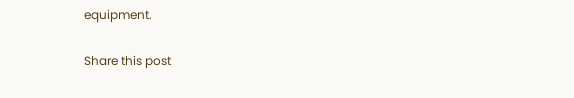equipment.

Share this post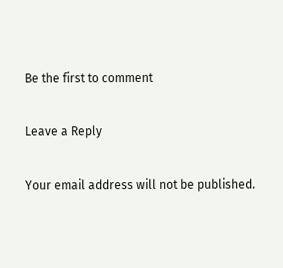Be the first to comment

Leave a Reply

Your email address will not be published.